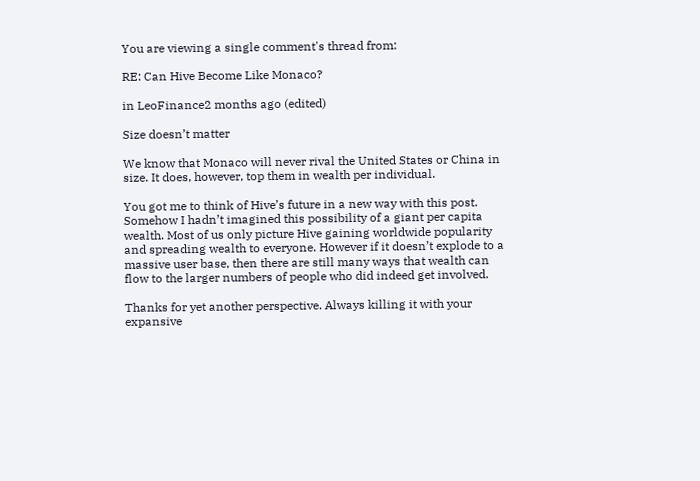You are viewing a single comment's thread from:

RE: Can Hive Become Like Monaco?

in LeoFinance2 months ago (edited)

Size doesn’t matter

We know that Monaco will never rival the United States or China in size. It does, however, top them in wealth per individual.

You got me to think of Hive’s future in a new way with this post. Somehow I hadn’t imagined this possibility of a giant per capita wealth. Most of us only picture Hive gaining worldwide popularity and spreading wealth to everyone. However if it doesn’t explode to a massive user base, then there are still many ways that wealth can flow to the larger numbers of people who did indeed get involved.

Thanks for yet another perspective. Always killing it with your expansive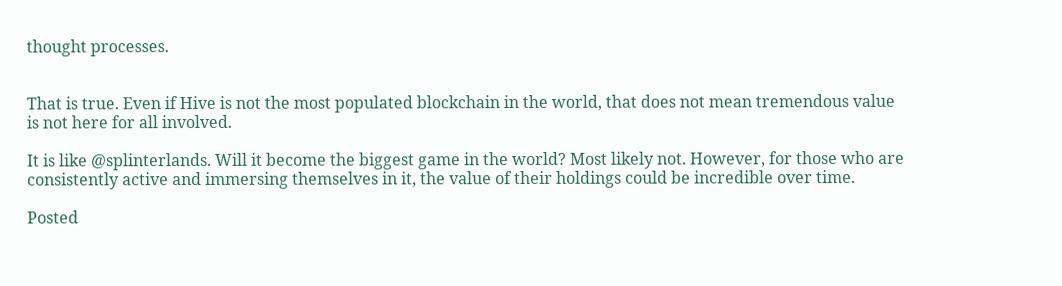thought processes.


That is true. Even if Hive is not the most populated blockchain in the world, that does not mean tremendous value is not here for all involved.

It is like @splinterlands. Will it become the biggest game in the world? Most likely not. However, for those who are consistently active and immersing themselves in it, the value of their holdings could be incredible over time.

Posted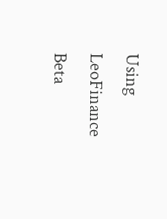Using LeoFinance Beta